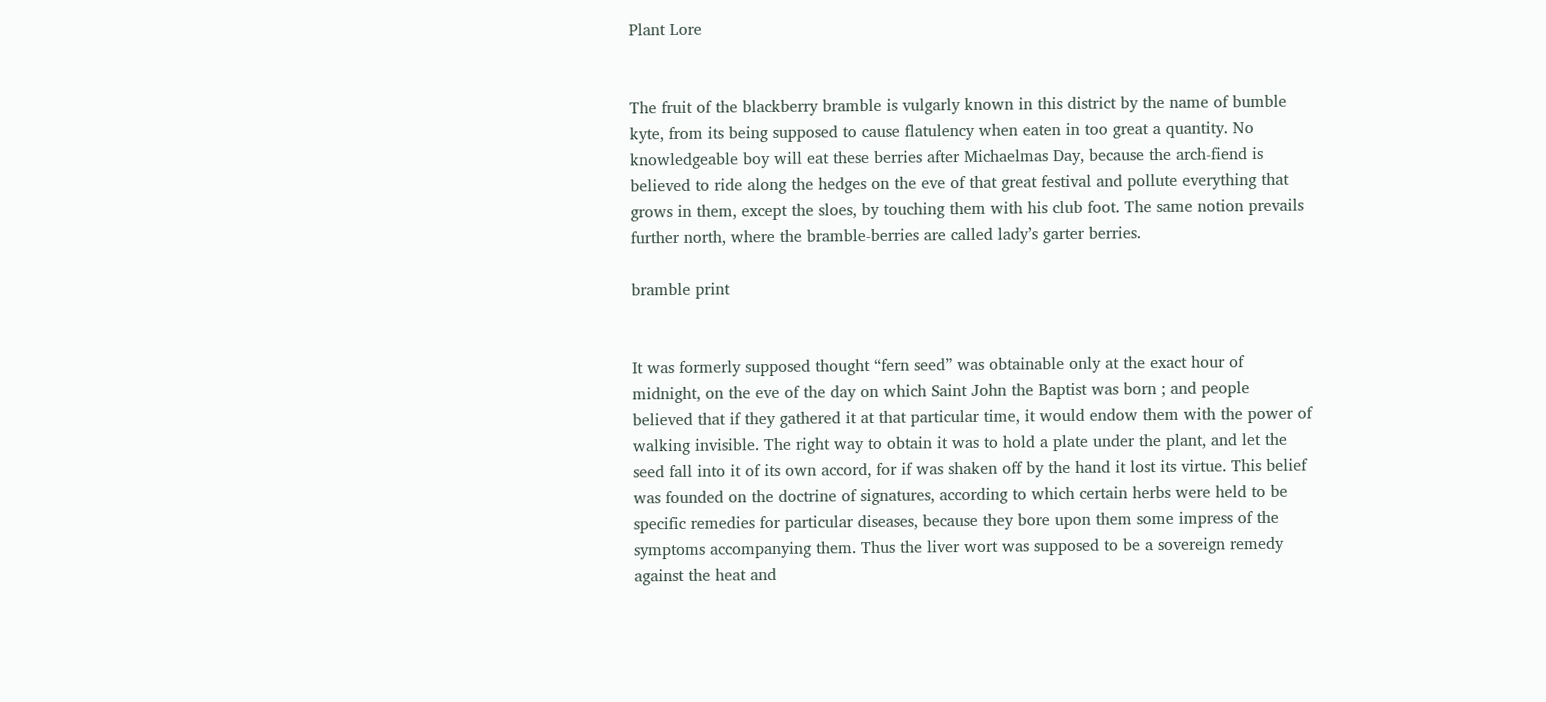Plant Lore


The fruit of the blackberry bramble is vulgarly known in this district by the name of bumble kyte, from its being supposed to cause flatulency when eaten in too great a quantity. No knowledgeable boy will eat these berries after Michaelmas Day, because the arch-fiend is believed to ride along the hedges on the eve of that great festival and pollute everything that grows in them, except the sloes, by touching them with his club foot. The same notion prevails further north, where the bramble-berries are called lady’s garter berries.

bramble print


It was formerly supposed thought “fern seed” was obtainable only at the exact hour of midnight, on the eve of the day on which Saint John the Baptist was born ; and people believed that if they gathered it at that particular time, it would endow them with the power of walking invisible. The right way to obtain it was to hold a plate under the plant, and let the seed fall into it of its own accord, for if was shaken off by the hand it lost its virtue. This belief was founded on the doctrine of signatures, according to which certain herbs were held to be specific remedies for particular diseases, because they bore upon them some impress of the symptoms accompanying them. Thus the liver wort was supposed to be a sovereign remedy against the heat and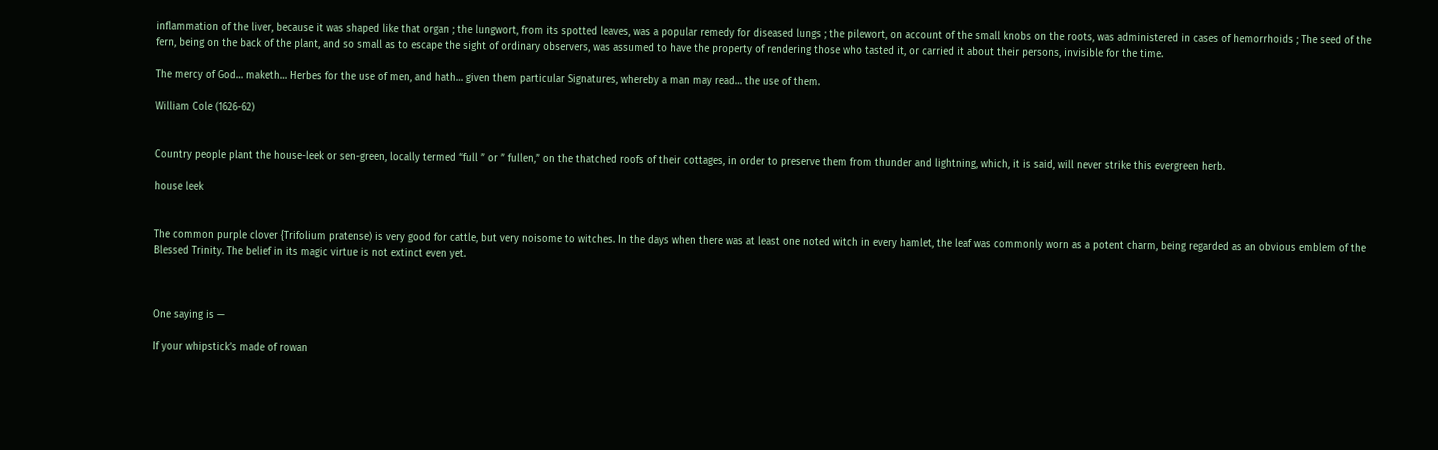inflammation of the liver, because it was shaped like that organ ; the lungwort, from its spotted leaves, was a popular remedy for diseased lungs ; the pilewort, on account of the small knobs on the roots, was administered in cases of hemorrhoids ; The seed of the fern, being on the back of the plant, and so small as to escape the sight of ordinary observers, was assumed to have the property of rendering those who tasted it, or carried it about their persons, invisible for the time.

The mercy of God… maketh… Herbes for the use of men, and hath… given them particular Signatures, whereby a man may read… the use of them.

William Cole (1626-62)


Country people plant the house-leek or sen-green, locally termed “full ” or ” fullen,” on the thatched roofs of their cottages, in order to preserve them from thunder and lightning, which, it is said, will never strike this evergreen herb.

house leek


The common purple clover {Trifolium pratense) is very good for cattle, but very noisome to witches. In the days when there was at least one noted witch in every hamlet, the leaf was commonly worn as a potent charm, being regarded as an obvious emblem of the Blessed Trinity. The belief in its magic virtue is not extinct even yet.



One saying is —

If your whipstick’s made of rowan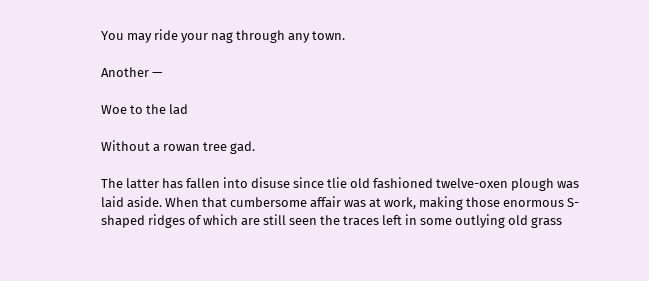You may ride your nag through any town.

Another —

Woe to the lad

Without a rowan tree gad.

The latter has fallen into disuse since tlie old fashioned twelve-oxen plough was laid aside. When that cumbersome affair was at work, making those enormous S-shaped ridges of which are still seen the traces left in some outlying old grass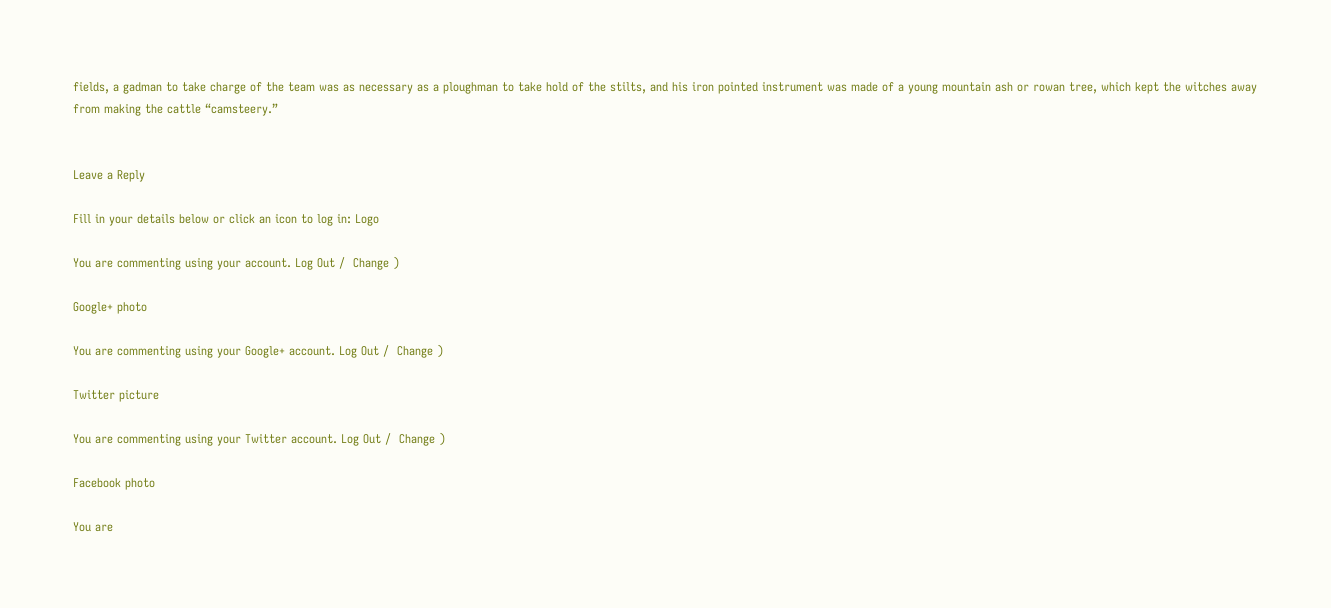fields, a gadman to take charge of the team was as necessary as a ploughman to take hold of the stilts, and his iron pointed instrument was made of a young mountain ash or rowan tree, which kept the witches away from making the cattle “camsteery.”


Leave a Reply

Fill in your details below or click an icon to log in: Logo

You are commenting using your account. Log Out /  Change )

Google+ photo

You are commenting using your Google+ account. Log Out /  Change )

Twitter picture

You are commenting using your Twitter account. Log Out /  Change )

Facebook photo

You are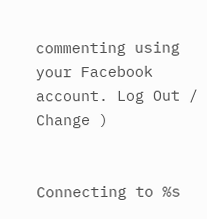commenting using your Facebook account. Log Out /  Change )


Connecting to %s